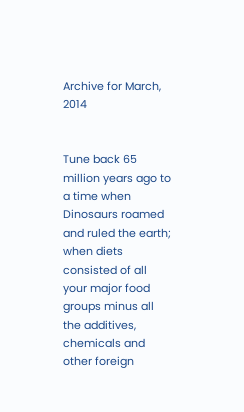Archive for March, 2014


Tune back 65 million years ago to a time when Dinosaurs roamed and ruled the earth; when diets consisted of all your major food groups minus all the additives, chemicals and other foreign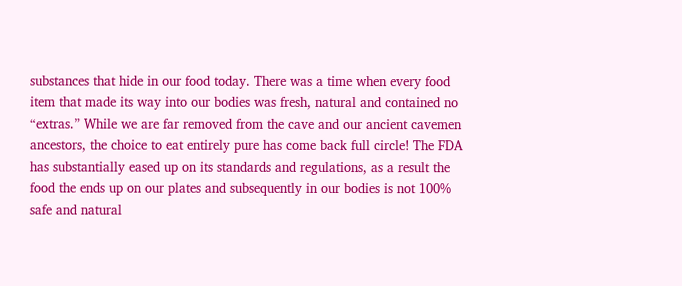substances that hide in our food today. There was a time when every food item that made its way into our bodies was fresh, natural and contained no “extras.” While we are far removed from the cave and our ancient cavemen ancestors, the choice to eat entirely pure has come back full circle! The FDA has substantially eased up on its standards and regulations, as a result the food the ends up on our plates and subsequently in our bodies is not 100% safe and natural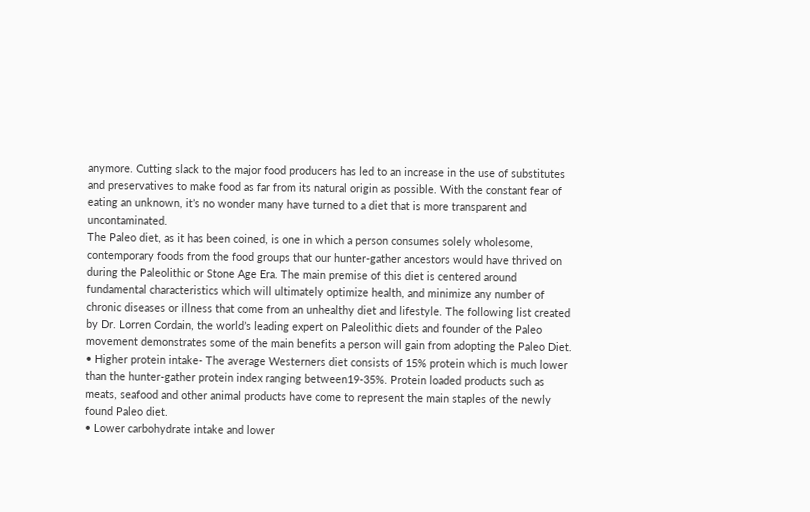anymore. Cutting slack to the major food producers has led to an increase in the use of substitutes and preservatives to make food as far from its natural origin as possible. With the constant fear of eating an unknown, it’s no wonder many have turned to a diet that is more transparent and uncontaminated.
The Paleo diet, as it has been coined, is one in which a person consumes solely wholesome, contemporary foods from the food groups that our hunter-gather ancestors would have thrived on during the Paleolithic or Stone Age Era. The main premise of this diet is centered around fundamental characteristics which will ultimately optimize health, and minimize any number of chronic diseases or illness that come from an unhealthy diet and lifestyle. The following list created by Dr. Lorren Cordain, the world’s leading expert on Paleolithic diets and founder of the Paleo movement demonstrates some of the main benefits a person will gain from adopting the Paleo Diet.
• Higher protein intake- The average Westerners diet consists of 15% protein which is much lower than the hunter-gather protein index ranging between19-35%. Protein loaded products such as meats, seafood and other animal products have come to represent the main staples of the newly found Paleo diet.
• Lower carbohydrate intake and lower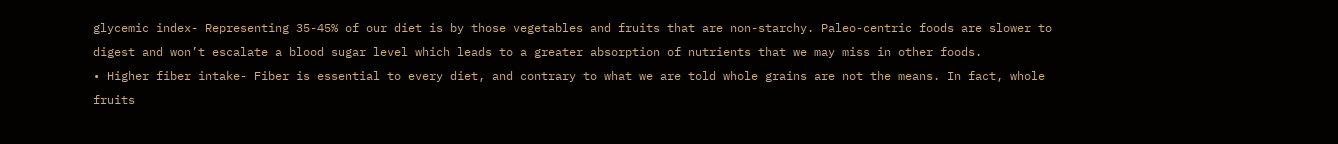glycemic index- Representing 35-45% of our diet is by those vegetables and fruits that are non-starchy. Paleo-centric foods are slower to digest and won’t escalate a blood sugar level which leads to a greater absorption of nutrients that we may miss in other foods.
• Higher fiber intake- Fiber is essential to every diet, and contrary to what we are told whole grains are not the means. In fact, whole fruits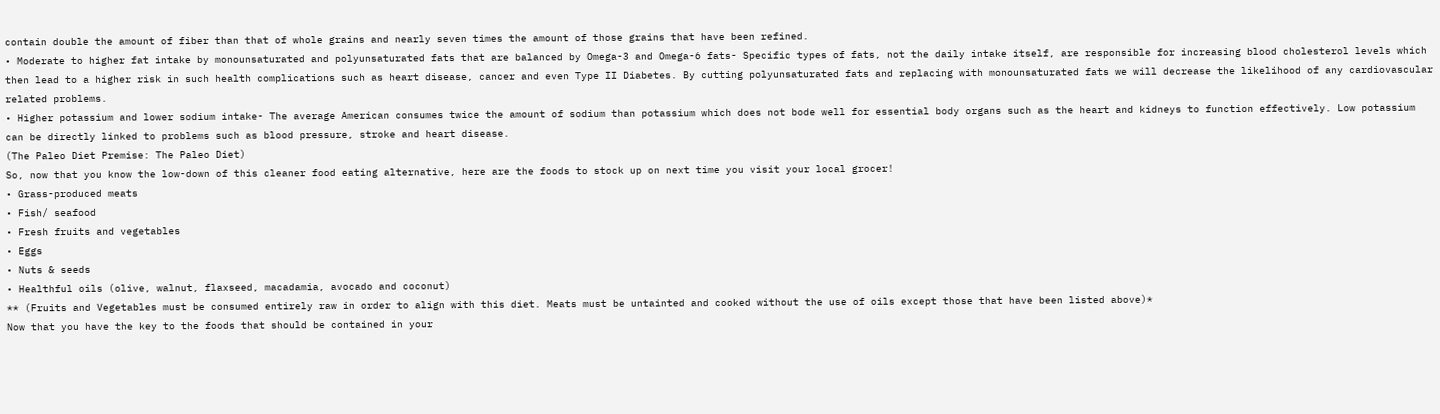contain double the amount of fiber than that of whole grains and nearly seven times the amount of those grains that have been refined.
• Moderate to higher fat intake by monounsaturated and polyunsaturated fats that are balanced by Omega-3 and Omega-6 fats- Specific types of fats, not the daily intake itself, are responsible for increasing blood cholesterol levels which then lead to a higher risk in such health complications such as heart disease, cancer and even Type II Diabetes. By cutting polyunsaturated fats and replacing with monounsaturated fats we will decrease the likelihood of any cardiovascular related problems.
• Higher potassium and lower sodium intake- The average American consumes twice the amount of sodium than potassium which does not bode well for essential body organs such as the heart and kidneys to function effectively. Low potassium can be directly linked to problems such as blood pressure, stroke and heart disease.
(The Paleo Diet Premise: The Paleo Diet)
So, now that you know the low-down of this cleaner food eating alternative, here are the foods to stock up on next time you visit your local grocer!
• Grass-produced meats
• Fish/ seafood
• Fresh fruits and vegetables
• Eggs
• Nuts & seeds
• Healthful oils (olive, walnut, flaxseed, macadamia, avocado and coconut)
** (Fruits and Vegetables must be consumed entirely raw in order to align with this diet. Meats must be untainted and cooked without the use of oils except those that have been listed above)*
Now that you have the key to the foods that should be contained in your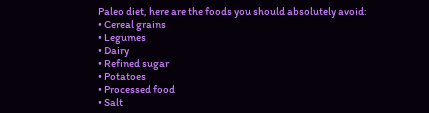Paleo diet, here are the foods you should absolutely avoid:
• Cereal grains
• Legumes
• Dairy
• Refined sugar
• Potatoes
• Processed food
• Salt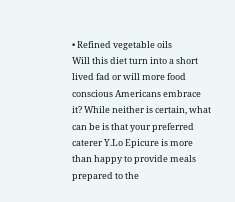• Refined vegetable oils
Will this diet turn into a short lived fad or will more food conscious Americans embrace it? While neither is certain, what can be is that your preferred caterer Y.Lo Epicure is more than happy to provide meals prepared to the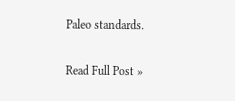Paleo standards.


Read Full Post »